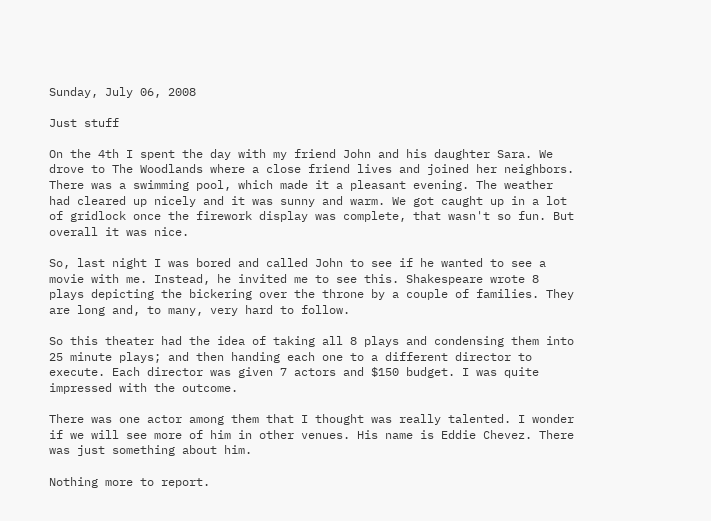Sunday, July 06, 2008

Just stuff

On the 4th I spent the day with my friend John and his daughter Sara. We drove to The Woodlands where a close friend lives and joined her neighbors. There was a swimming pool, which made it a pleasant evening. The weather had cleared up nicely and it was sunny and warm. We got caught up in a lot of gridlock once the firework display was complete, that wasn't so fun. But overall it was nice.

So, last night I was bored and called John to see if he wanted to see a movie with me. Instead, he invited me to see this. Shakespeare wrote 8 plays depicting the bickering over the throne by a couple of families. They are long and, to many, very hard to follow.

So this theater had the idea of taking all 8 plays and condensing them into 25 minute plays; and then handing each one to a different director to execute. Each director was given 7 actors and $150 budget. I was quite impressed with the outcome.

There was one actor among them that I thought was really talented. I wonder if we will see more of him in other venues. His name is Eddie Chevez. There was just something about him.

Nothing more to report.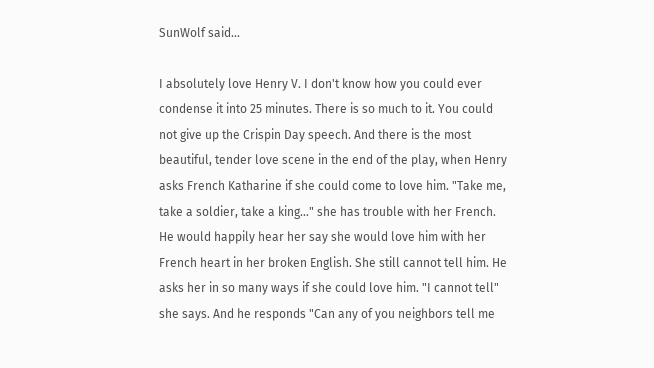SunWolf said...

I absolutely love Henry V. I don't know how you could ever condense it into 25 minutes. There is so much to it. You could not give up the Crispin Day speech. And there is the most beautiful, tender love scene in the end of the play, when Henry asks French Katharine if she could come to love him. "Take me, take a soldier, take a king..." she has trouble with her French. He would happily hear her say she would love him with her French heart in her broken English. She still cannot tell him. He asks her in so many ways if she could love him. "I cannot tell" she says. And he responds "Can any of you neighbors tell me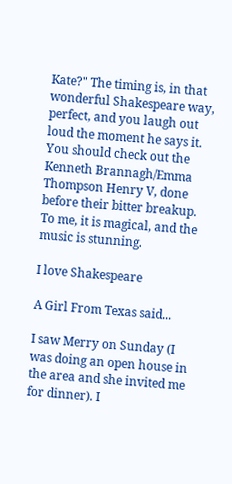Kate?" The timing is, in that wonderful Shakespeare way, perfect, and you laugh out loud the moment he says it. You should check out the Kenneth Brannagh/Emma Thompson Henry V, done before their bitter breakup. To me, it is magical, and the music is stunning.

I love Shakespeare

A Girl From Texas said...

I saw Merry on Sunday (I was doing an open house in the area and she invited me for dinner). I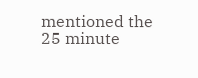mentioned the 25 minute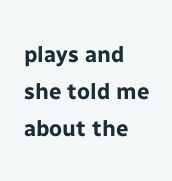plays and she told me about the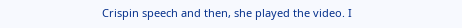Crispin speech and then, she played the video. I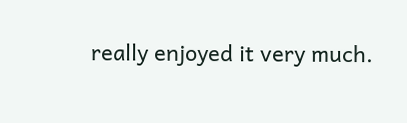really enjoyed it very much.